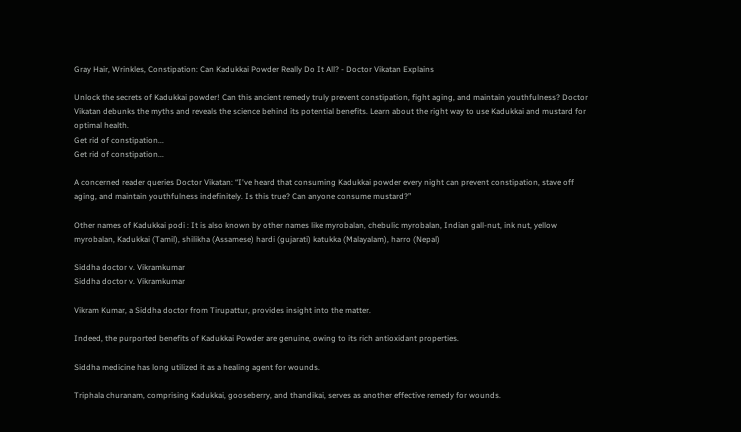Gray Hair, Wrinkles, Constipation: Can Kadukkai Powder Really Do It All? - Doctor Vikatan Explains

Unlock the secrets of Kadukkai powder! Can this ancient remedy truly prevent constipation, fight aging, and maintain youthfulness? Doctor Vikatan debunks the myths and reveals the science behind its potential benefits. Learn about the right way to use Kadukkai and mustard for optimal health.
Get rid of constipation...
Get rid of constipation...

A concerned reader queries Doctor Vikatan: “I've heard that consuming Kadukkai powder every night can prevent constipation, stave off aging, and maintain youthfulness indefinitely. Is this true? Can anyone consume mustard?”

Other names of Kadukkai podi : It is also known by other names like myrobalan, chebulic myrobalan, Indian gall-nut, ink nut, yellow myrobalan, Kadukkai (Tamil), shilikha (Assamese) hardi (gujarati) katukka (Malayalam), harro (Nepal)

Siddha doctor v. Vikramkumar
Siddha doctor v. Vikramkumar

Vikram Kumar, a Siddha doctor from Tirupattur, provides insight into the matter.

Indeed, the purported benefits of Kadukkai Powder are genuine, owing to its rich antioxidant properties.

Siddha medicine has long utilized it as a healing agent for wounds.

Triphala churanam, comprising Kadukkai, gooseberry, and thandikai, serves as another effective remedy for wounds.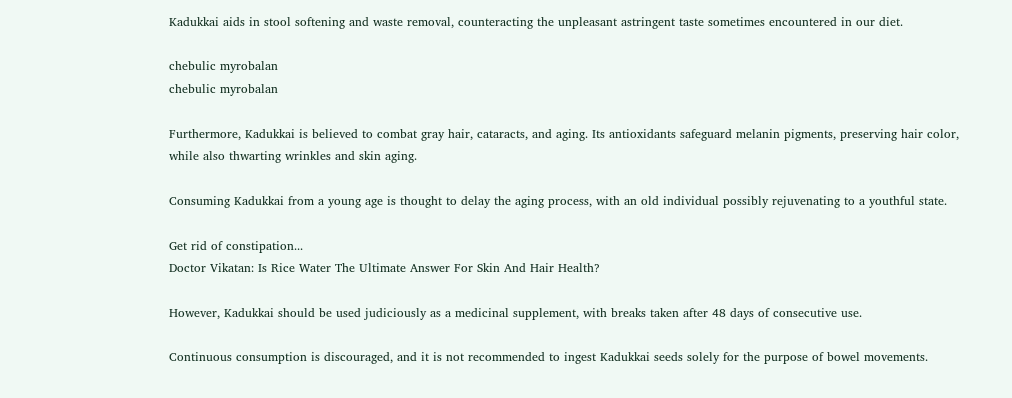Kadukkai aids in stool softening and waste removal, counteracting the unpleasant astringent taste sometimes encountered in our diet.

chebulic myrobalan
chebulic myrobalan

Furthermore, Kadukkai is believed to combat gray hair, cataracts, and aging. Its antioxidants safeguard melanin pigments, preserving hair color, while also thwarting wrinkles and skin aging.

Consuming Kadukkai from a young age is thought to delay the aging process, with an old individual possibly rejuvenating to a youthful state.

Get rid of constipation...
Doctor Vikatan: Is Rice Water The Ultimate Answer For Skin And Hair Health?

However, Kadukkai should be used judiciously as a medicinal supplement, with breaks taken after 48 days of consecutive use.

Continuous consumption is discouraged, and it is not recommended to ingest Kadukkai seeds solely for the purpose of bowel movements.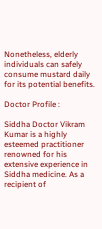Nonetheless, elderly individuals can safely consume mustard daily for its potential benefits.

Doctor Profile :

Siddha Doctor Vikram Kumar is a highly esteemed practitioner renowned for his extensive experience in Siddha medicine. As a recipient of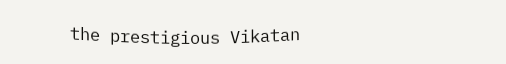the prestigious Vikatan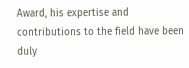Award, his expertise and contributions to the field have been duly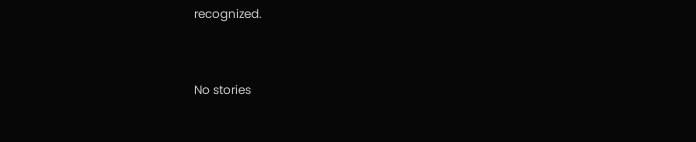recognized.


No stories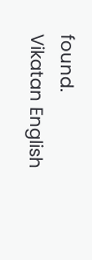found.
Vikatan English